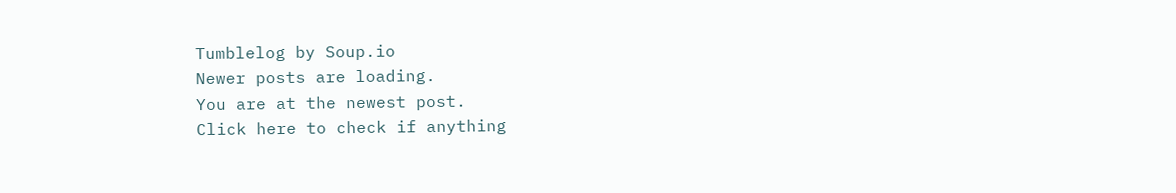Tumblelog by Soup.io
Newer posts are loading.
You are at the newest post.
Click here to check if anything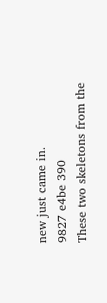new just came in.
9827 e4be 390
These two skeletons from the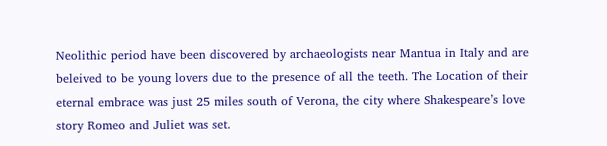Neolithic period have been discovered by archaeologists near Mantua in Italy and are beleived to be young lovers due to the presence of all the teeth. The Location of their eternal embrace was just 25 miles south of Verona, the city where Shakespeare’s love story Romeo and Juliet was set.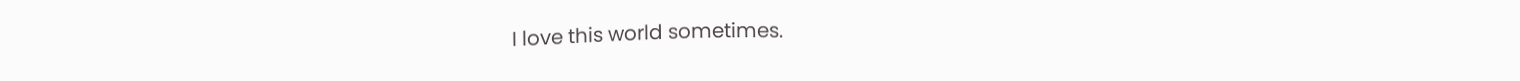I love this world sometimes.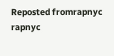Reposted fromrapnyc rapnyc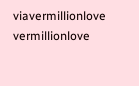viavermillionlove vermillionlove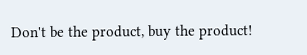Don't be the product, buy the product!